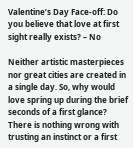Valentine’s Day Face-off: Do you believe that love at first sight really exists? – No

Neither artistic masterpieces nor great cities are created in a single day. So, why would love spring up during the brief seconds of a first glance? There is nothing wrong with trusting an instinct or a first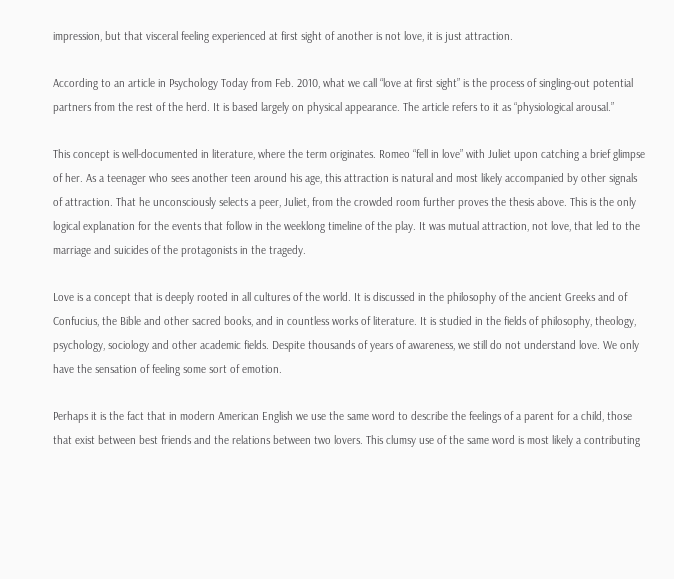impression, but that visceral feeling experienced at first sight of another is not love, it is just attraction.

According to an article in Psychology Today from Feb. 2010, what we call “love at first sight” is the process of singling-out potential partners from the rest of the herd. It is based largely on physical appearance. The article refers to it as “physiological arousal.”

This concept is well-documented in literature, where the term originates. Romeo “fell in love” with Juliet upon catching a brief glimpse of her. As a teenager who sees another teen around his age, this attraction is natural and most likely accompanied by other signals of attraction. That he unconsciously selects a peer, Juliet, from the crowded room further proves the thesis above. This is the only logical explanation for the events that follow in the weeklong timeline of the play. It was mutual attraction, not love, that led to the marriage and suicides of the protagonists in the tragedy.

Love is a concept that is deeply rooted in all cultures of the world. It is discussed in the philosophy of the ancient Greeks and of Confucius, the Bible and other sacred books, and in countless works of literature. It is studied in the fields of philosophy, theology, psychology, sociology and other academic fields. Despite thousands of years of awareness, we still do not understand love. We only have the sensation of feeling some sort of emotion.

Perhaps it is the fact that in modern American English we use the same word to describe the feelings of a parent for a child, those that exist between best friends and the relations between two lovers. This clumsy use of the same word is most likely a contributing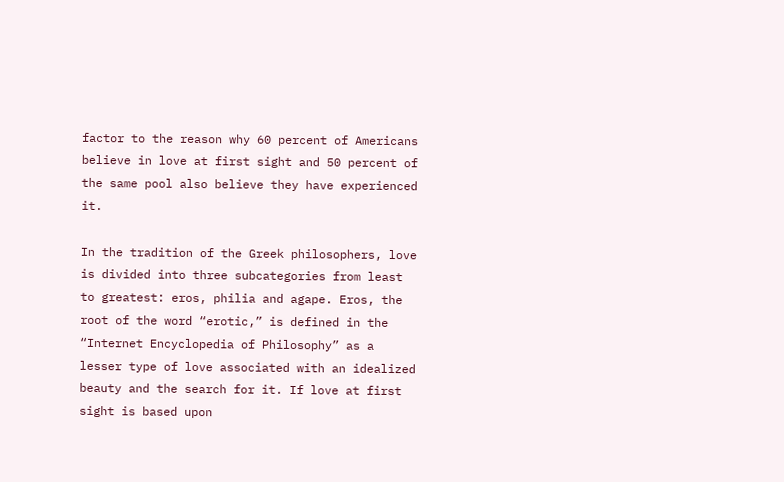factor to the reason why 60 percent of Americans believe in love at first sight and 50 percent of the same pool also believe they have experienced it.

In the tradition of the Greek philosophers, love is divided into three subcategories from least to greatest: eros, philia and agape. Eros, the root of the word “erotic,” is defined in the “Internet Encyclopedia of Philosophy” as a lesser type of love associated with an idealized beauty and the search for it. If love at first sight is based upon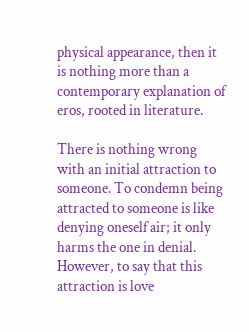physical appearance, then it is nothing more than a contemporary explanation of eros, rooted in literature.

There is nothing wrong with an initial attraction to someone. To condemn being attracted to someone is like denying oneself air; it only harms the one in denial. However, to say that this attraction is love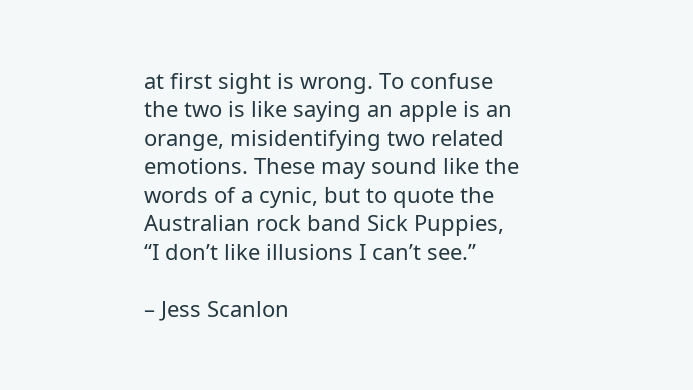at first sight is wrong. To confuse the two is like saying an apple is an orange, misidentifying two related emotions. These may sound like the words of a cynic, but to quote the Australian rock band Sick Puppies, “I don’t like illusions I can’t see.”

– Jess Scanlon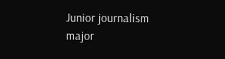Junior journalism major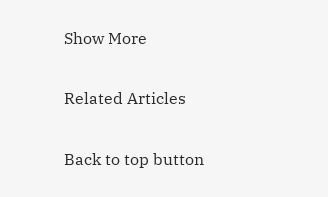Show More

Related Articles

Back to top button